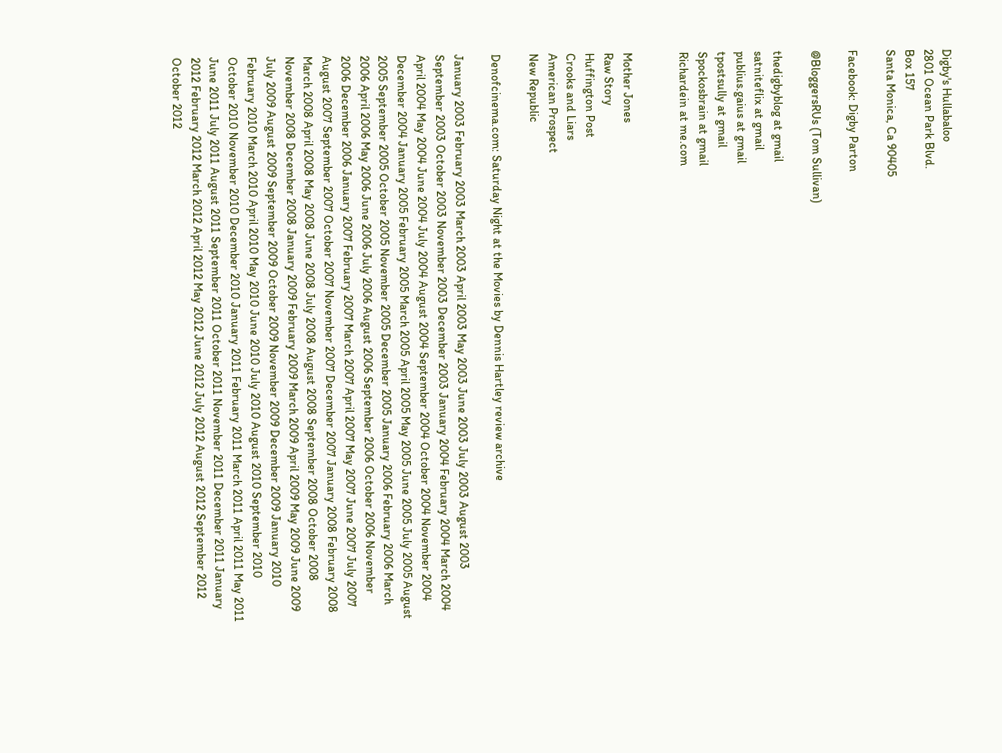Digby's Hullabaloo
2801 Ocean Park Blvd.
Box 157
Santa Monica, Ca 90405

Facebook: Digby Parton

@BloggersRUs (Tom Sullivan)

thedigbyblog at gmail
satniteflix at gmail
publius.gaius at gmail
tpostsully at gmail
Spockosbrain at gmail
Richardein at me.com


Mother Jones
Raw Story
Huffington Post
Crooks and Liars
American Prospect
New Republic

Denofcinema.com: Saturday Night at the Movies by Dennis Hartley review archive

January 2003 February 2003 March 2003 April 2003 May 2003 June 2003 July 2003 August 2003 September 2003 October 2003 November 2003 December 2003 January 2004 February 2004 March 2004 April 2004 May 2004 June 2004 July 2004 August 2004 September 2004 October 2004 November 2004 December 2004 January 2005 February 2005 March 2005 April 2005 May 2005 June 2005 July 2005 August 2005 September 2005 October 2005 November 2005 December 2005 January 2006 February 2006 March 2006 April 2006 May 2006 June 2006 July 2006 August 2006 September 2006 October 2006 November 2006 December 2006 January 2007 February 2007 March 2007 April 2007 May 2007 June 2007 July 2007 August 2007 September 2007 October 2007 November 2007 December 2007 January 2008 February 2008 March 2008 April 2008 May 2008 June 2008 July 2008 August 2008 September 2008 October 2008 November 2008 December 2008 January 2009 February 2009 March 2009 April 2009 May 2009 June 2009 July 2009 August 2009 September 2009 October 2009 November 2009 December 2009 January 2010 February 2010 March 2010 April 2010 May 2010 June 2010 July 2010 August 2010 September 2010 October 2010 November 2010 December 2010 January 2011 February 2011 March 2011 April 2011 May 2011 June 2011 July 2011 August 2011 September 2011 October 2011 November 2011 December 2011 January 2012 February 2012 March 2012 April 2012 May 2012 June 2012 July 2012 August 2012 September 2012 October 2012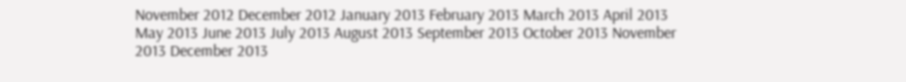November 2012 December 2012 January 2013 February 2013 March 2013 April 2013 May 2013 June 2013 July 2013 August 2013 September 2013 October 2013 November 2013 December 2013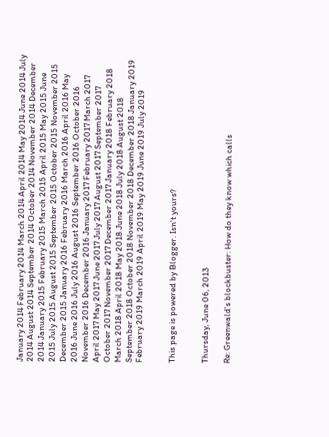January 2014 February 2014 March 2014 April 2014 May 2014 June 2014 July 2014 August 2014 September 2014 October 2014 November 2014 December 2014 January 2015 February 2015 March 2015 April 2015 May 2015 June 2015 July 2015 August 2015 September 2015 October 2015 November 2015 December 2015 January 2016 February 2016 March 2016 April 2016 May 2016 June 2016 July 2016 August 2016 September 2016 October 2016 November 2016 December 2016 January 2017 February 2017 March 2017 April 2017 May 2017 June 2017 July 2017 August 2017 September 2017 October 2017 November 2017 December 2017 January 2018 February 2018 March 2018 April 2018 May 2018 June 2018 July 2018 August 2018 September 2018 October 2018 November 2018 December 2018 January 2019 February 2019 March 2019 April 2019 May 2019 June 2019 July 2019


This page is powered by Blogger. Isn't yours?


Thursday, June 06, 2013

Re: Greenwald's blockbuster: How do they know which calls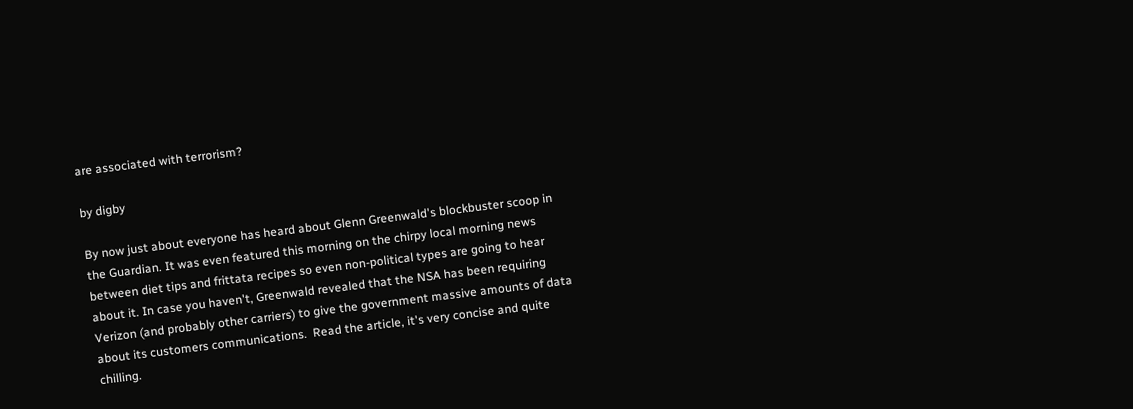are associated with terrorism?

by digby

By now just about everyone has heard about Glenn Greenwald's blockbuster scoop in the Guardian. It was even featured this morning on the chirpy local morning news between diet tips and frittata recipes so even non-political types are going to hear about it. In case you haven't, Greenwald revealed that the NSA has been requiring Verizon (and probably other carriers) to give the government massive amounts of data about its customers communications.  Read the article, it's very concise and quite chilling.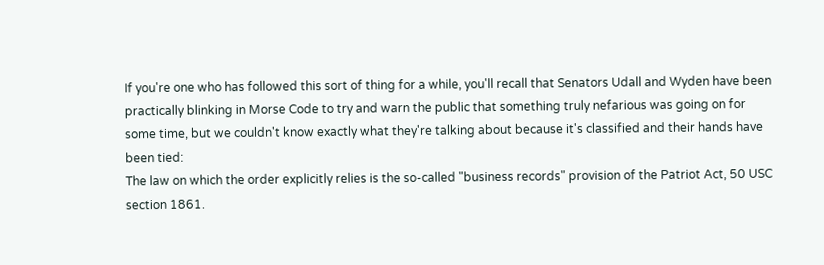If you're one who has followed this sort of thing for a while, you'll recall that Senators Udall and Wyden have been practically blinking in Morse Code to try and warn the public that something truly nefarious was going on for some time, but we couldn't know exactly what they're talking about because it's classified and their hands have been tied:
The law on which the order explicitly relies is the so-called "business records" provision of the Patriot Act, 50 USC section 1861.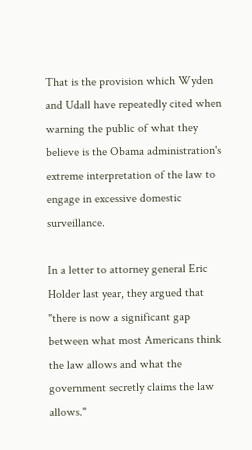That is the provision which Wyden and Udall have repeatedly cited when warning the public of what they believe is the Obama administration's extreme interpretation of the law to engage in excessive domestic surveillance.

In a letter to attorney general Eric Holder last year, they argued that "there is now a significant gap between what most Americans think the law allows and what the government secretly claims the law allows."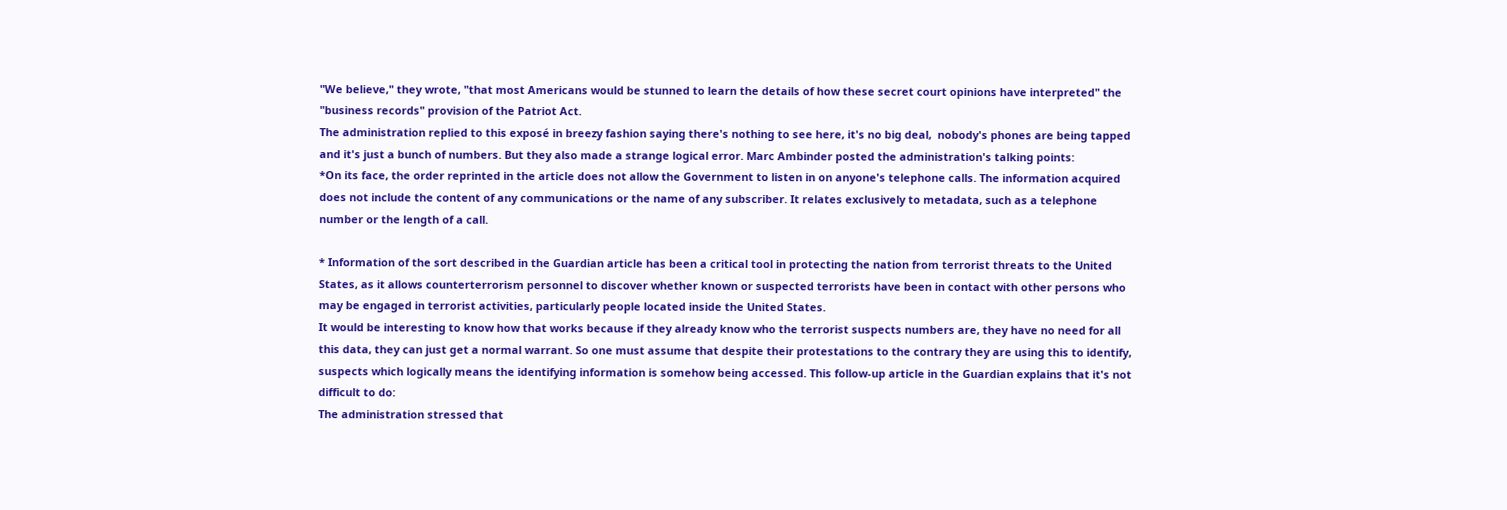"We believe," they wrote, "that most Americans would be stunned to learn the details of how these secret court opinions have interpreted" the "business records" provision of the Patriot Act.
The administration replied to this exposé in breezy fashion saying there's nothing to see here, it's no big deal,  nobody's phones are being tapped and it's just a bunch of numbers. But they also made a strange logical error. Marc Ambinder posted the administration's talking points:
*On its face, the order reprinted in the article does not allow the Government to listen in on anyone's telephone calls. The information acquired does not include the content of any communications or the name of any subscriber. It relates exclusively to metadata, such as a telephone number or the length of a call.

* Information of the sort described in the Guardian article has been a critical tool in protecting the nation from terrorist threats to the United States, as it allows counterterrorism personnel to discover whether known or suspected terrorists have been in contact with other persons who may be engaged in terrorist activities, particularly people located inside the United States.
It would be interesting to know how that works because if they already know who the terrorist suspects numbers are, they have no need for all this data, they can just get a normal warrant. So one must assume that despite their protestations to the contrary they are using this to identify, suspects which logically means the identifying information is somehow being accessed. This follow-up article in the Guardian explains that it's not difficult to do:
The administration stressed that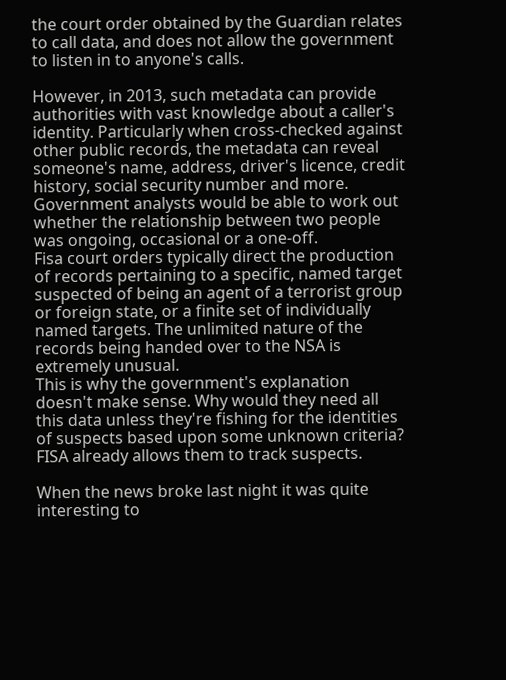the court order obtained by the Guardian relates to call data, and does not allow the government to listen in to anyone's calls.

However, in 2013, such metadata can provide authorities with vast knowledge about a caller's identity. Particularly when cross-checked against other public records, the metadata can reveal someone's name, address, driver's licence, credit history, social security number and more. Government analysts would be able to work out whether the relationship between two people was ongoing, occasional or a one-off.
Fisa court orders typically direct the production of records pertaining to a specific, named target suspected of being an agent of a terrorist group or foreign state, or a finite set of individually named targets. The unlimited nature of the records being handed over to the NSA is extremely unusual.
This is why the government's explanation doesn't make sense. Why would they need all this data unless they're fishing for the identities of suspects based upon some unknown criteria? FISA already allows them to track suspects.

When the news broke last night it was quite interesting to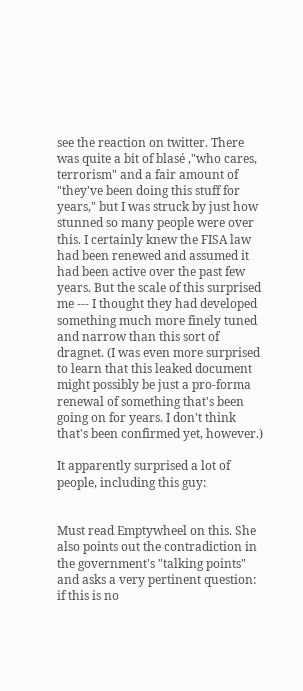see the reaction on twitter. There was quite a bit of blasé ,"who cares, terrorism" and a fair amount of "they've been doing this stuff for years," but I was struck by just how stunned so many people were over this. I certainly knew the FISA law had been renewed and assumed it had been active over the past few years. But the scale of this surprised me --- I thought they had developed something much more finely tuned and narrow than this sort of dragnet. (I was even more surprised to learn that this leaked document might possibly be just a pro-forma renewal of something that's been going on for years. I don't think that's been confirmed yet, however.)

It apparently surprised a lot of people, including this guy:


Must read Emptywheel on this. She also points out the contradiction in the government's "talking points" and asks a very pertinent question: if this is no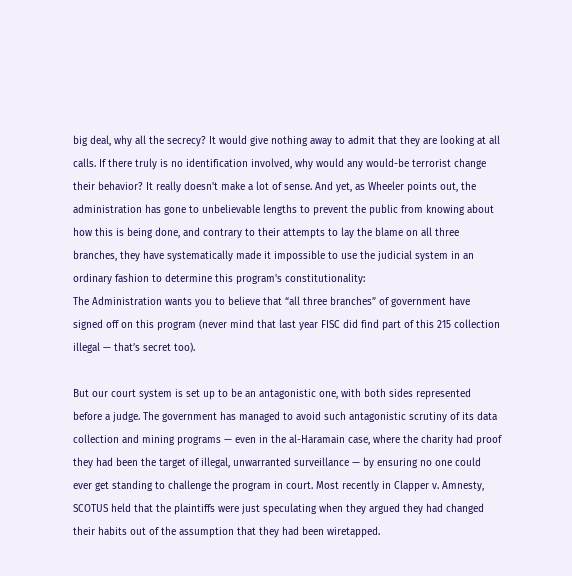big deal, why all the secrecy? It would give nothing away to admit that they are looking at all calls. If there truly is no identification involved, why would any would-be terrorist change their behavior? It really doesn't make a lot of sense. And yet, as Wheeler points out, the administration has gone to unbelievable lengths to prevent the public from knowing about how this is being done, and contrary to their attempts to lay the blame on all three branches, they have systematically made it impossible to use the judicial system in an ordinary fashion to determine this program's constitutionality:
The Administration wants you to believe that “all three branches” of government have signed off on this program (never mind that last year FISC did find part of this 215 collection illegal — that’s secret too).

But our court system is set up to be an antagonistic one, with both sides represented before a judge. The government has managed to avoid such antagonistic scrutiny of its data collection and mining programs — even in the al-Haramain case, where the charity had proof they had been the target of illegal, unwarranted surveillance — by ensuring no one could ever get standing to challenge the program in court. Most recently in Clapper v. Amnesty, SCOTUS held that the plaintiffs were just speculating when they argued they had changed their habits out of the assumption that they had been wiretapped.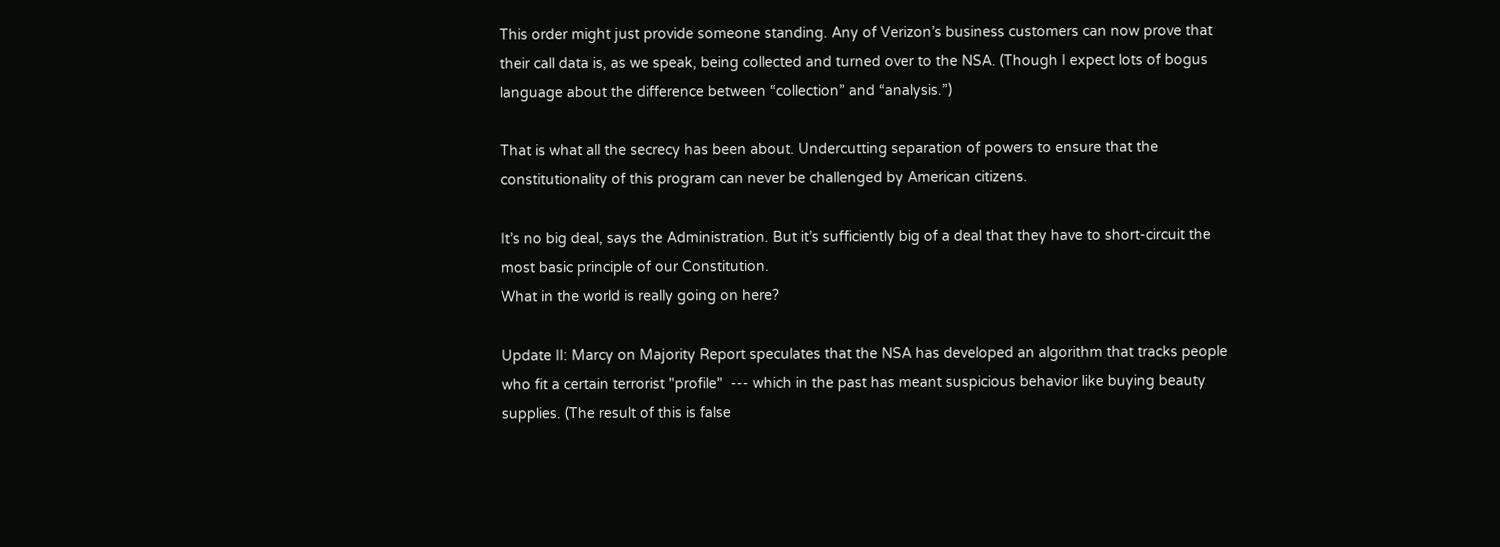This order might just provide someone standing. Any of Verizon’s business customers can now prove that their call data is, as we speak, being collected and turned over to the NSA. (Though I expect lots of bogus language about the difference between “collection” and “analysis.”)

That is what all the secrecy has been about. Undercutting separation of powers to ensure that the constitutionality of this program can never be challenged by American citizens.

It’s no big deal, says the Administration. But it’s sufficiently big of a deal that they have to short-circuit the most basic principle of our Constitution.
What in the world is really going on here?

Update II: Marcy on Majority Report speculates that the NSA has developed an algorithm that tracks people who fit a certain terrorist "profile"  --- which in the past has meant suspicious behavior like buying beauty supplies. (The result of this is false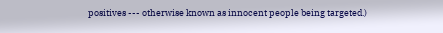positives --- otherwise known as innocent people being targeted.)